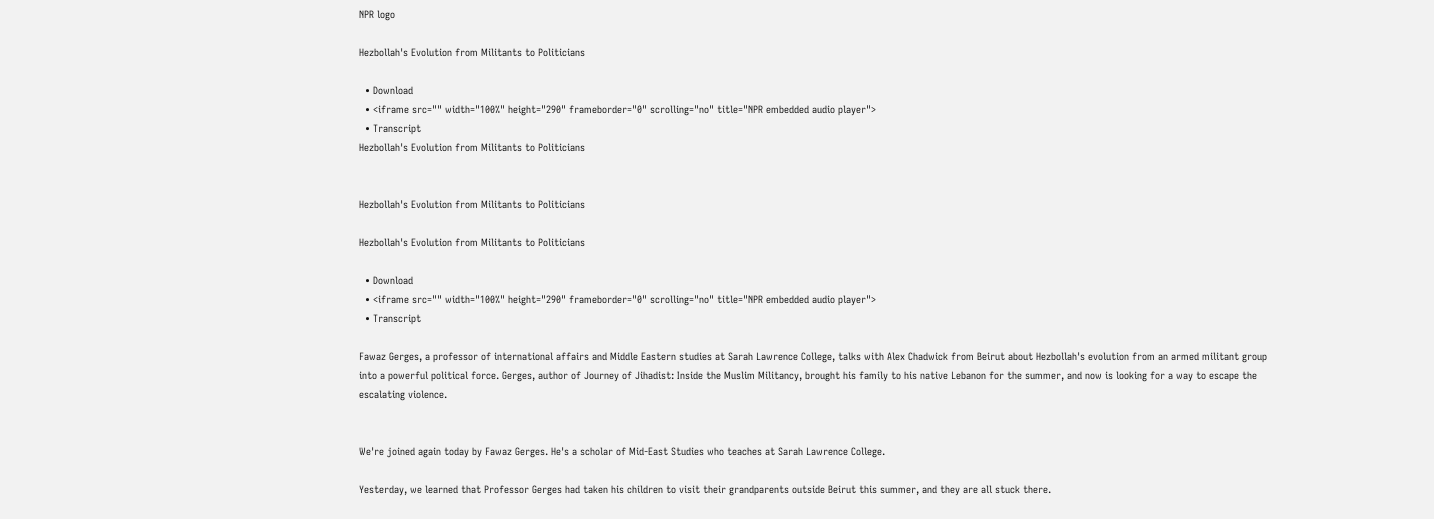NPR logo

Hezbollah's Evolution from Militants to Politicians

  • Download
  • <iframe src="" width="100%" height="290" frameborder="0" scrolling="no" title="NPR embedded audio player">
  • Transcript
Hezbollah's Evolution from Militants to Politicians


Hezbollah's Evolution from Militants to Politicians

Hezbollah's Evolution from Militants to Politicians

  • Download
  • <iframe src="" width="100%" height="290" frameborder="0" scrolling="no" title="NPR embedded audio player">
  • Transcript

Fawaz Gerges, a professor of international affairs and Middle Eastern studies at Sarah Lawrence College, talks with Alex Chadwick from Beirut about Hezbollah's evolution from an armed militant group into a powerful political force. Gerges, author of Journey of Jihadist: Inside the Muslim Militancy, brought his family to his native Lebanon for the summer, and now is looking for a way to escape the escalating violence.


We're joined again today by Fawaz Gerges. He's a scholar of Mid-East Studies who teaches at Sarah Lawrence College.

Yesterday, we learned that Professor Gerges had taken his children to visit their grandparents outside Beirut this summer, and they are all stuck there.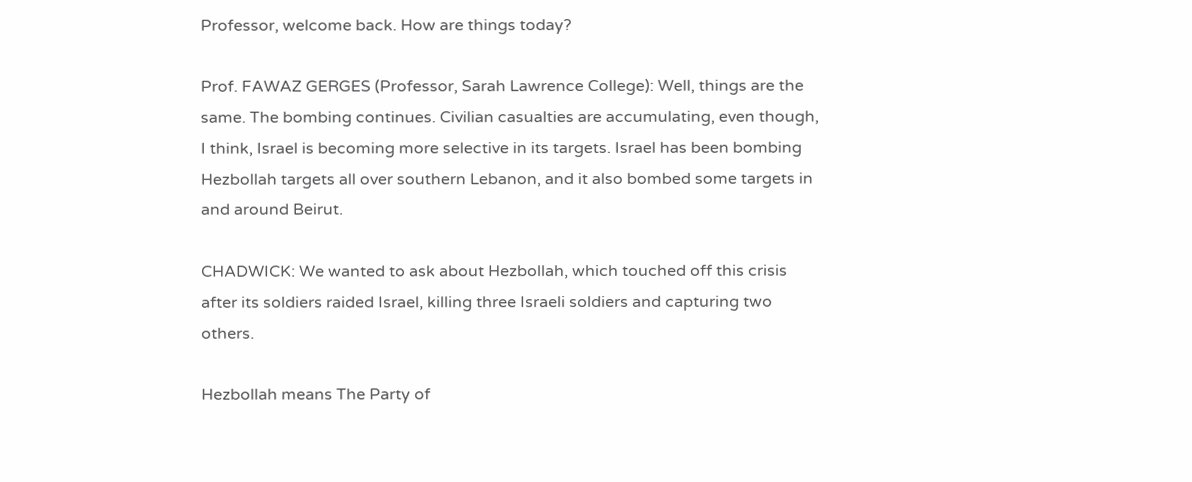Professor, welcome back. How are things today?

Prof. FAWAZ GERGES (Professor, Sarah Lawrence College): Well, things are the same. The bombing continues. Civilian casualties are accumulating, even though, I think, Israel is becoming more selective in its targets. Israel has been bombing Hezbollah targets all over southern Lebanon, and it also bombed some targets in and around Beirut.

CHADWICK: We wanted to ask about Hezbollah, which touched off this crisis after its soldiers raided Israel, killing three Israeli soldiers and capturing two others.

Hezbollah means The Party of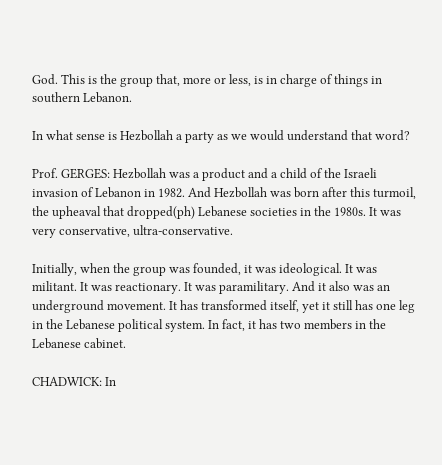God. This is the group that, more or less, is in charge of things in southern Lebanon.

In what sense is Hezbollah a party as we would understand that word?

Prof. GERGES: Hezbollah was a product and a child of the Israeli invasion of Lebanon in 1982. And Hezbollah was born after this turmoil, the upheaval that dropped(ph) Lebanese societies in the 1980s. It was very conservative, ultra-conservative.

Initially, when the group was founded, it was ideological. It was militant. It was reactionary. It was paramilitary. And it also was an underground movement. It has transformed itself, yet it still has one leg in the Lebanese political system. In fact, it has two members in the Lebanese cabinet.

CHADWICK: In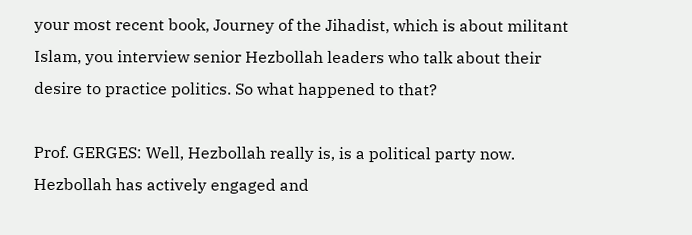your most recent book, Journey of the Jihadist, which is about militant Islam, you interview senior Hezbollah leaders who talk about their desire to practice politics. So what happened to that?

Prof. GERGES: Well, Hezbollah really is, is a political party now. Hezbollah has actively engaged and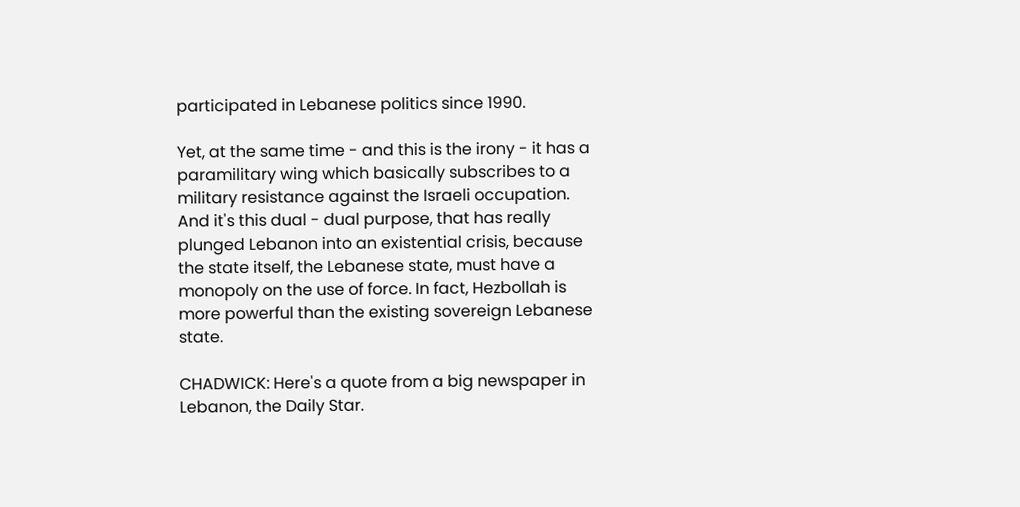participated in Lebanese politics since 1990.

Yet, at the same time - and this is the irony - it has a paramilitary wing which basically subscribes to a military resistance against the Israeli occupation. And it's this dual - dual purpose, that has really plunged Lebanon into an existential crisis, because the state itself, the Lebanese state, must have a monopoly on the use of force. In fact, Hezbollah is more powerful than the existing sovereign Lebanese state.

CHADWICK: Here's a quote from a big newspaper in Lebanon, the Daily Star.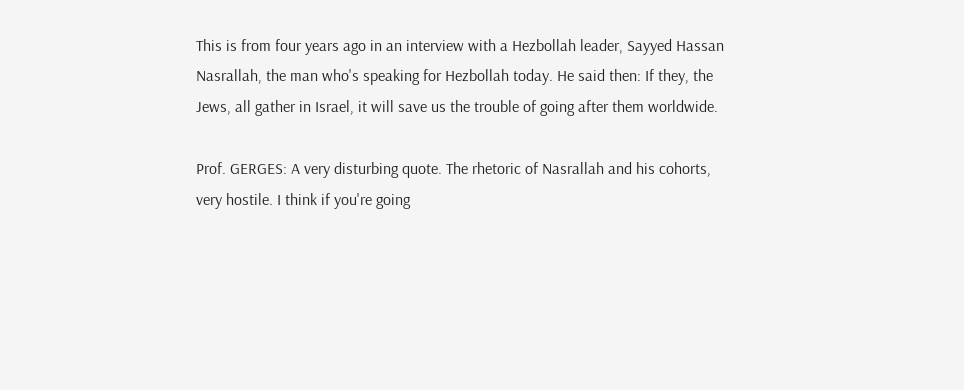This is from four years ago in an interview with a Hezbollah leader, Sayyed Hassan Nasrallah, the man who's speaking for Hezbollah today. He said then: If they, the Jews, all gather in Israel, it will save us the trouble of going after them worldwide.

Prof. GERGES: A very disturbing quote. The rhetoric of Nasrallah and his cohorts, very hostile. I think if you're going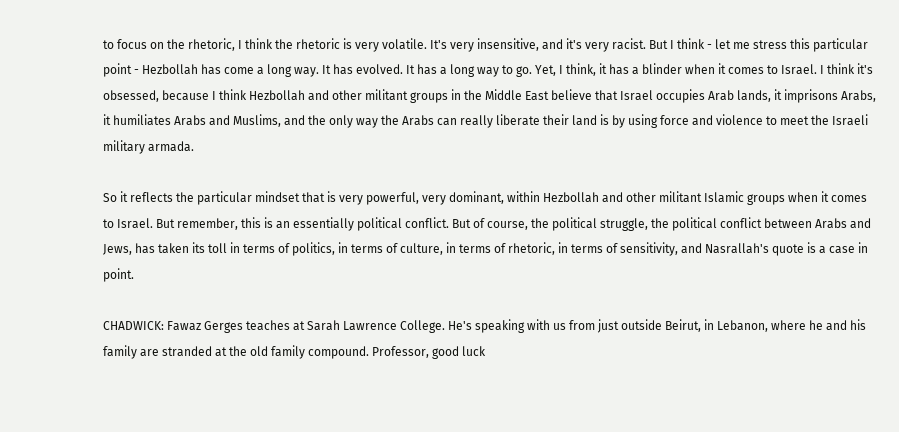to focus on the rhetoric, I think the rhetoric is very volatile. It's very insensitive, and it's very racist. But I think - let me stress this particular point - Hezbollah has come a long way. It has evolved. It has a long way to go. Yet, I think, it has a blinder when it comes to Israel. I think it's obsessed, because I think Hezbollah and other militant groups in the Middle East believe that Israel occupies Arab lands, it imprisons Arabs, it humiliates Arabs and Muslims, and the only way the Arabs can really liberate their land is by using force and violence to meet the Israeli military armada.

So it reflects the particular mindset that is very powerful, very dominant, within Hezbollah and other militant Islamic groups when it comes to Israel. But remember, this is an essentially political conflict. But of course, the political struggle, the political conflict between Arabs and Jews, has taken its toll in terms of politics, in terms of culture, in terms of rhetoric, in terms of sensitivity, and Nasrallah's quote is a case in point.

CHADWICK: Fawaz Gerges teaches at Sarah Lawrence College. He's speaking with us from just outside Beirut, in Lebanon, where he and his family are stranded at the old family compound. Professor, good luck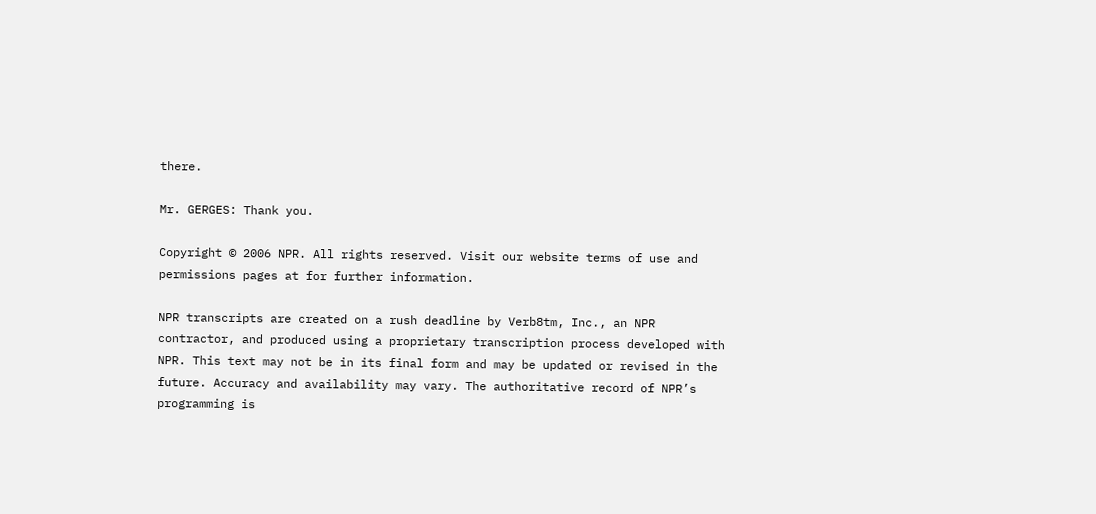there.

Mr. GERGES: Thank you.

Copyright © 2006 NPR. All rights reserved. Visit our website terms of use and permissions pages at for further information.

NPR transcripts are created on a rush deadline by Verb8tm, Inc., an NPR contractor, and produced using a proprietary transcription process developed with NPR. This text may not be in its final form and may be updated or revised in the future. Accuracy and availability may vary. The authoritative record of NPR’s programming is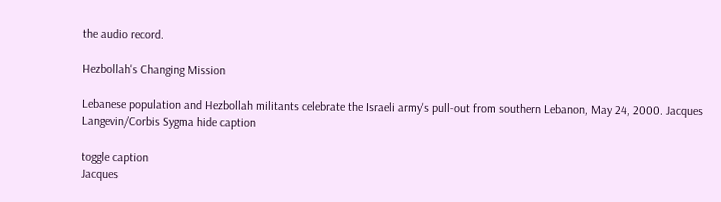the audio record.

Hezbollah's Changing Mission

Lebanese population and Hezbollah militants celebrate the Israeli army's pull-out from southern Lebanon, May 24, 2000. Jacques Langevin/Corbis Sygma hide caption

toggle caption
Jacques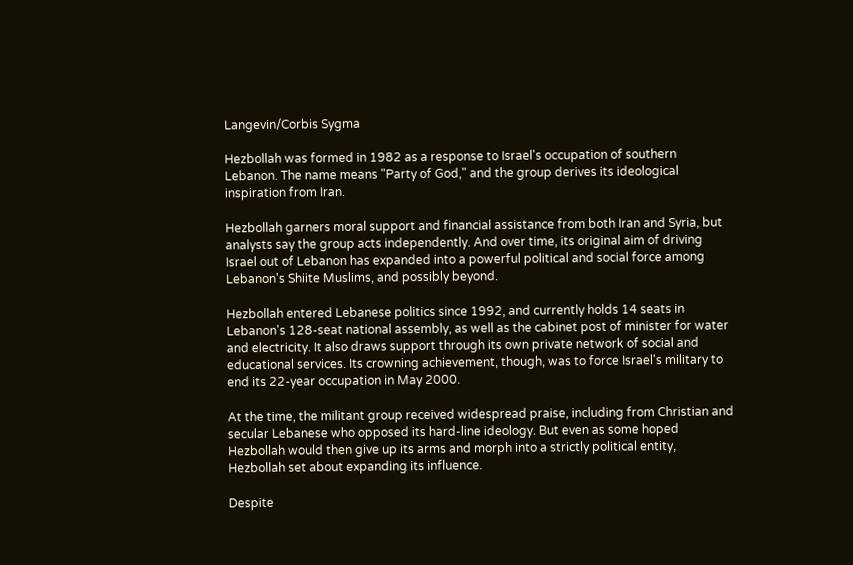Langevin/Corbis Sygma

Hezbollah was formed in 1982 as a response to Israel's occupation of southern Lebanon. The name means "Party of God," and the group derives its ideological inspiration from Iran.

Hezbollah garners moral support and financial assistance from both Iran and Syria, but analysts say the group acts independently. And over time, its original aim of driving Israel out of Lebanon has expanded into a powerful political and social force among Lebanon's Shiite Muslims, and possibly beyond.

Hezbollah entered Lebanese politics since 1992, and currently holds 14 seats in Lebanon's 128-seat national assembly, as well as the cabinet post of minister for water and electricity. It also draws support through its own private network of social and educational services. Its crowning achievement, though, was to force Israel's military to end its 22-year occupation in May 2000.

At the time, the militant group received widespread praise, including from Christian and secular Lebanese who opposed its hard-line ideology. But even as some hoped Hezbollah would then give up its arms and morph into a strictly political entity, Hezbollah set about expanding its influence.

Despite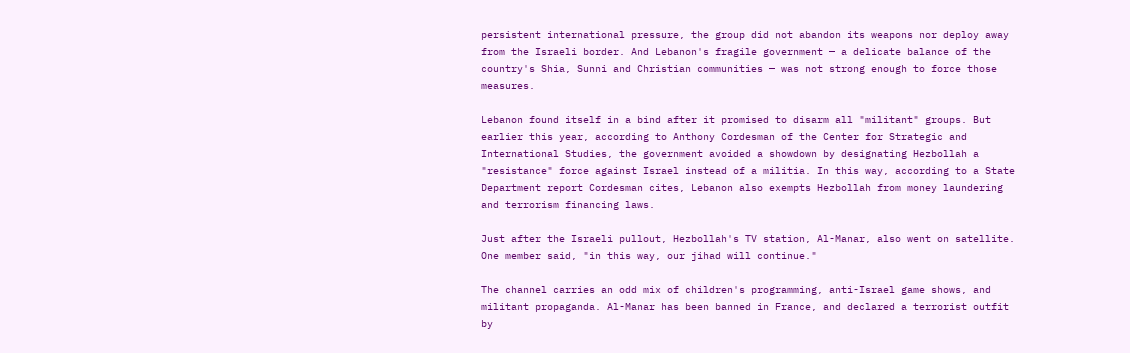persistent international pressure, the group did not abandon its weapons nor deploy away from the Israeli border. And Lebanon's fragile government — a delicate balance of the country's Shia, Sunni and Christian communities — was not strong enough to force those measures.

Lebanon found itself in a bind after it promised to disarm all "militant" groups. But earlier this year, according to Anthony Cordesman of the Center for Strategic and International Studies, the government avoided a showdown by designating Hezbollah a "resistance" force against Israel instead of a militia. In this way, according to a State Department report Cordesman cites, Lebanon also exempts Hezbollah from money laundering and terrorism financing laws.

Just after the Israeli pullout, Hezbollah's TV station, Al-Manar, also went on satellite. One member said, "in this way, our jihad will continue."

The channel carries an odd mix of children's programming, anti-Israel game shows, and militant propaganda. Al-Manar has been banned in France, and declared a terrorist outfit by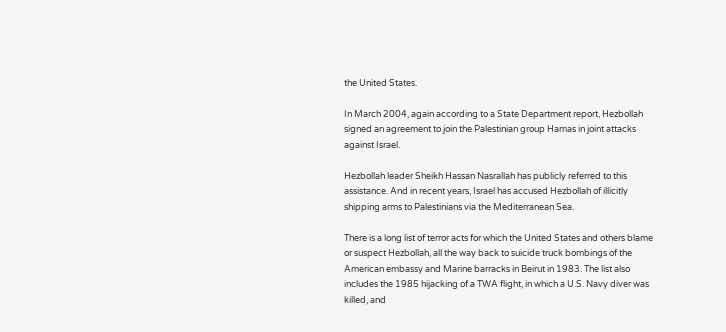the United States.

In March 2004, again according to a State Department report, Hezbollah signed an agreement to join the Palestinian group Hamas in joint attacks against Israel.

Hezbollah leader Sheikh Hassan Nasrallah has publicly referred to this assistance. And in recent years, Israel has accused Hezbollah of illicitly shipping arms to Palestinians via the Mediterranean Sea.

There is a long list of terror acts for which the United States and others blame or suspect Hezbollah, all the way back to suicide truck bombings of the American embassy and Marine barracks in Beirut in 1983. The list also includes the 1985 hijacking of a TWA flight, in which a U.S. Navy diver was killed, and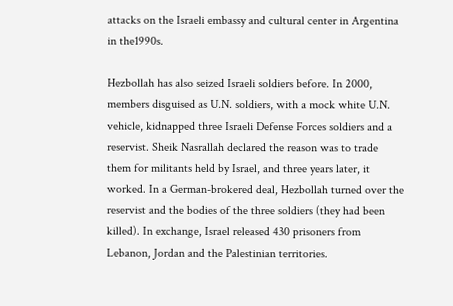attacks on the Israeli embassy and cultural center in Argentina in the1990s.

Hezbollah has also seized Israeli soldiers before. In 2000, members disguised as U.N. soldiers, with a mock white U.N. vehicle, kidnapped three Israeli Defense Forces soldiers and a reservist. Sheik Nasrallah declared the reason was to trade them for militants held by Israel, and three years later, it worked. In a German-brokered deal, Hezbollah turned over the reservist and the bodies of the three soldiers (they had been killed). In exchange, Israel released 430 prisoners from Lebanon, Jordan and the Palestinian territories.